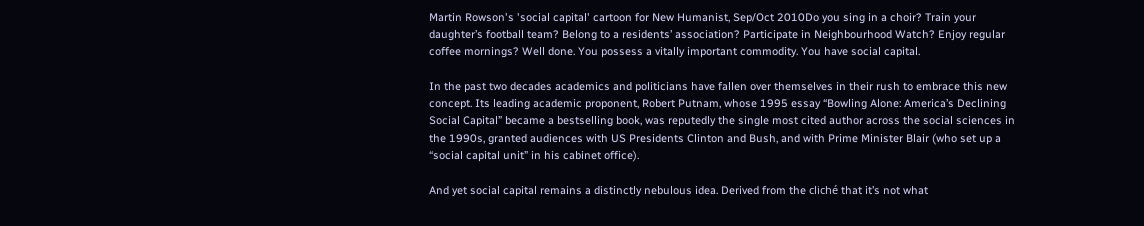Martin Rowson's 'social capital' cartoon for New Humanist, Sep/Oct 2010Do you sing in a choir? Train your daughter’s football team? Belong to a residents’ association? Participate in Neighbourhood Watch? Enjoy regular coffee mornings? Well done. You possess a vitally important commodity. You have social capital.

In the past two decades academics and politicians have fallen over themselves in their rush to embrace this new concept. Its leading academic proponent, Robert Putnam, whose 1995 essay “Bowling Alone: America’s Declining Social Capital” became a bestselling book, was reputedly the single most cited author across the social sciences in the 1990s, granted audiences with US Presidents Clinton and Bush, and with Prime Minister Blair (who set up a “social capital unit” in his cabinet office).

And yet social capital remains a distinctly nebulous idea. Derived from the cliché that it’s not what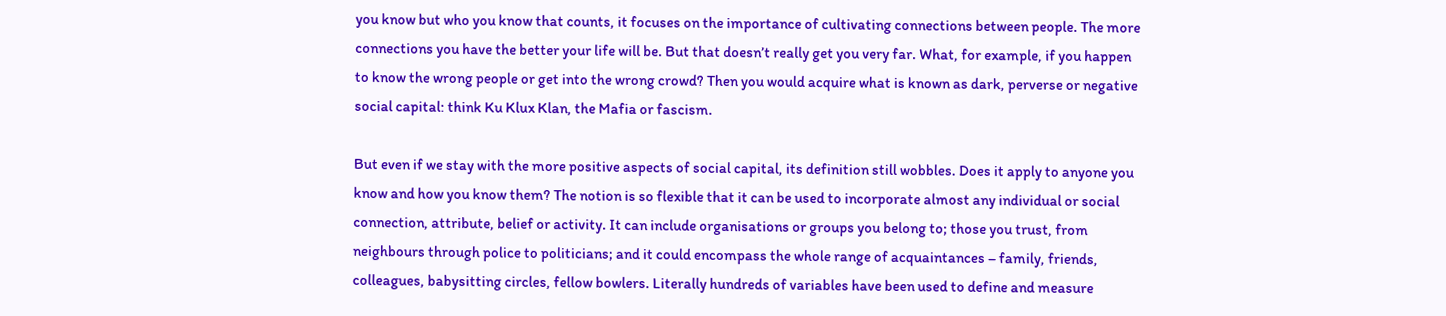you know but who you know that counts, it focuses on the importance of cultivating connections between people. The more connections you have the better your life will be. But that doesn’t really get you very far. What, for example, if you happen to know the wrong people or get into the wrong crowd? Then you would acquire what is known as dark, perverse or negative social capital: think Ku Klux Klan, the Mafia or fascism.

But even if we stay with the more positive aspects of social capital, its definition still wobbles. Does it apply to anyone you know and how you know them? The notion is so flexible that it can be used to incorporate almost any individual or social connection, attribute, belief or activity. It can include organisations or groups you belong to; those you trust, from neighbours through police to politicians; and it could encompass the whole range of acquaintances – family, friends, colleagues, babysitting circles, fellow bowlers. Literally hundreds of variables have been used to define and measure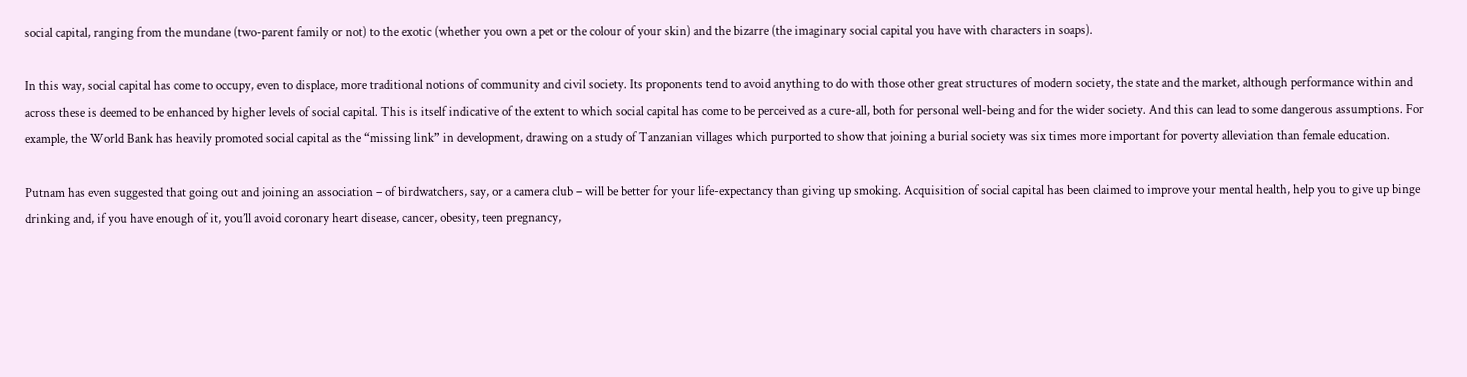social capital, ranging from the mundane (two-parent family or not) to the exotic (whether you own a pet or the colour of your skin) and the bizarre (the imaginary social capital you have with characters in soaps).

In this way, social capital has come to occupy, even to displace, more traditional notions of community and civil society. Its proponents tend to avoid anything to do with those other great structures of modern society, the state and the market, although performance within and across these is deemed to be enhanced by higher levels of social capital. This is itself indicative of the extent to which social capital has come to be perceived as a cure-all, both for personal well-being and for the wider society. And this can lead to some dangerous assumptions. For example, the World Bank has heavily promoted social capital as the “missing link” in development, drawing on a study of Tanzanian villages which purported to show that joining a burial society was six times more important for poverty alleviation than female education.

Putnam has even suggested that going out and joining an association – of birdwatchers, say, or a camera club – will be better for your life-expectancy than giving up smoking. Acquisition of social capital has been claimed to improve your mental health, help you to give up binge drinking and, if you have enough of it, you’ll avoid coronary heart disease, cancer, obesity, teen pregnancy,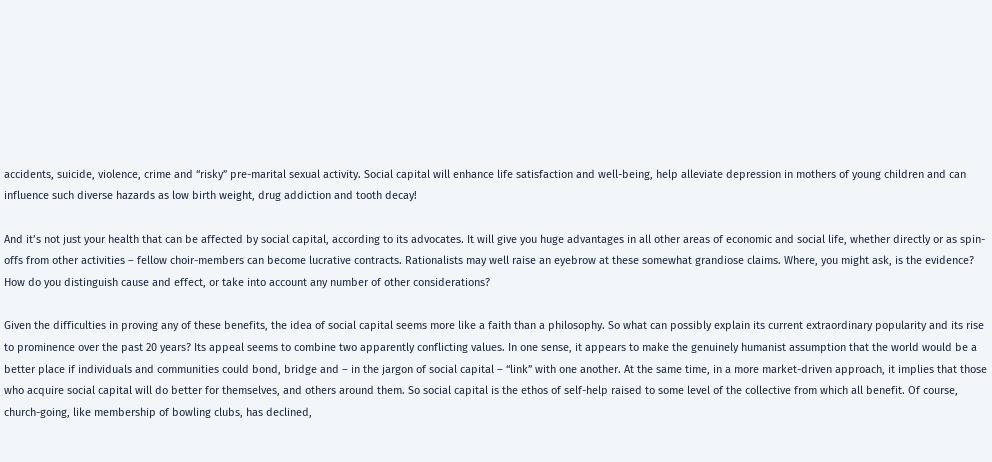accidents, suicide, violence, crime and “risky” pre-marital sexual activity. Social capital will enhance life satisfaction and well-being, help alleviate depression in mothers of young children and can influence such diverse hazards as low birth weight, drug addiction and tooth decay!

And it’s not just your health that can be affected by social capital, according to its advocates. It will give you huge advantages in all other areas of economic and social life, whether directly or as spin-offs from other activities – fellow choir-members can become lucrative contracts. Rationalists may well raise an eyebrow at these somewhat grandiose claims. Where, you might ask, is the evidence? How do you distinguish cause and effect, or take into account any number of other considerations?

Given the difficulties in proving any of these benefits, the idea of social capital seems more like a faith than a philosophy. So what can possibly explain its current extraordinary popularity and its rise to prominence over the past 20 years? Its appeal seems to combine two apparently conflicting values. In one sense, it appears to make the genuinely humanist assumption that the world would be a better place if individuals and communities could bond, bridge and – in the jargon of social capital – “link” with one another. At the same time, in a more market-driven approach, it implies that those who acquire social capital will do better for themselves, and others around them. So social capital is the ethos of self-help raised to some level of the collective from which all benefit. Of course, church-going, like membership of bowling clubs, has declined,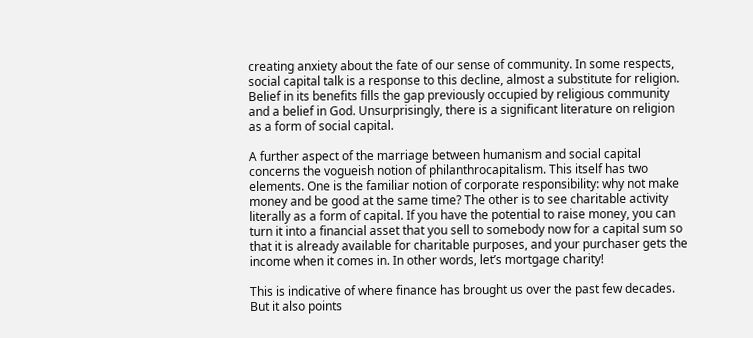creating anxiety about the fate of our sense of community. In some respects, social capital talk is a response to this decline, almost a substitute for religion. Belief in its benefits fills the gap previously occupied by religious community and a belief in God. Unsurprisingly, there is a significant literature on religion as a form of social capital.

A further aspect of the marriage between humanism and social capital concerns the vogueish notion of philanthrocapitalism. This itself has two elements. One is the familiar notion of corporate responsibility: why not make money and be good at the same time? The other is to see charitable activity literally as a form of capital. If you have the potential to raise money, you can turn it into a financial asset that you sell to somebody now for a capital sum so that it is already available for charitable purposes, and your purchaser gets the income when it comes in. In other words, let’s mortgage charity!

This is indicative of where finance has brought us over the past few decades. But it also points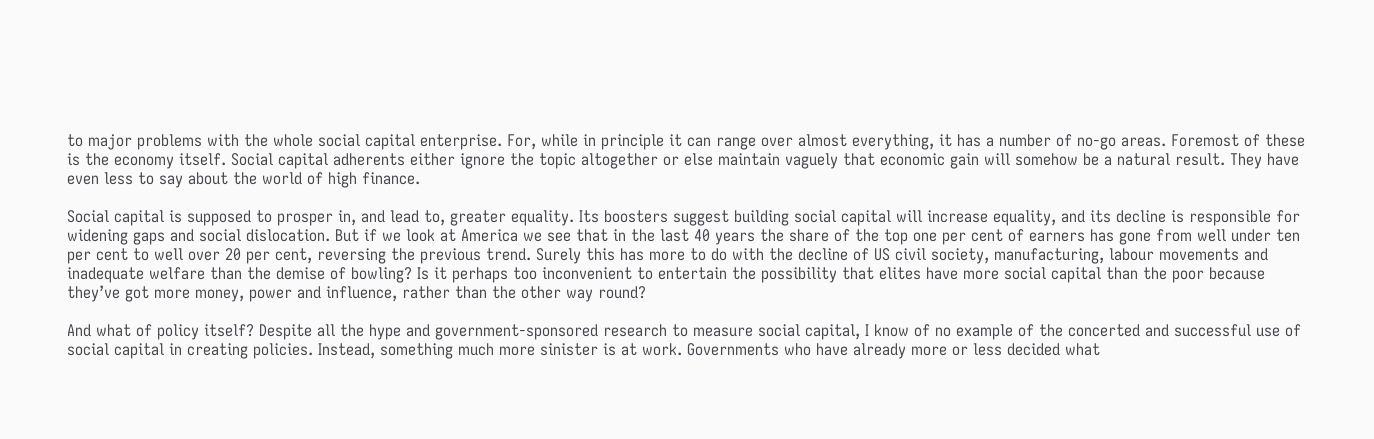to major problems with the whole social capital enterprise. For, while in principle it can range over almost everything, it has a number of no-go areas. Foremost of these is the economy itself. Social capital adherents either ignore the topic altogether or else maintain vaguely that economic gain will somehow be a natural result. They have even less to say about the world of high finance.

Social capital is supposed to prosper in, and lead to, greater equality. Its boosters suggest building social capital will increase equality, and its decline is responsible for widening gaps and social dislocation. But if we look at America we see that in the last 40 years the share of the top one per cent of earners has gone from well under ten per cent to well over 20 per cent, reversing the previous trend. Surely this has more to do with the decline of US civil society, manufacturing, labour movements and inadequate welfare than the demise of bowling? Is it perhaps too inconvenient to entertain the possibility that elites have more social capital than the poor because they’ve got more money, power and influence, rather than the other way round?

And what of policy itself? Despite all the hype and government-sponsored research to measure social capital, I know of no example of the concerted and successful use of social capital in creating policies. Instead, something much more sinister is at work. Governments who have already more or less decided what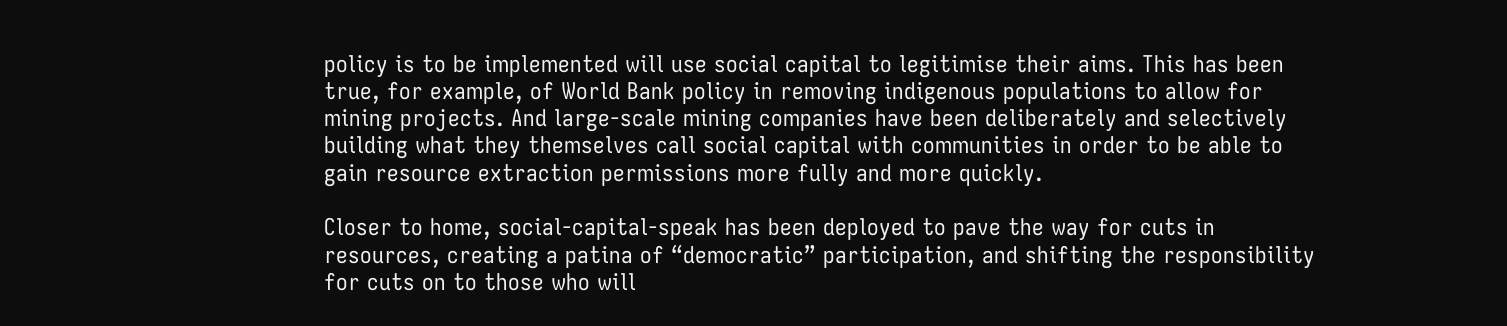policy is to be implemented will use social capital to legitimise their aims. This has been true, for example, of World Bank policy in removing indigenous populations to allow for mining projects. And large-scale mining companies have been deliberately and selectively building what they themselves call social capital with communities in order to be able to gain resource extraction permissions more fully and more quickly.

Closer to home, social-capital-speak has been deployed to pave the way for cuts in resources, creating a patina of “democratic” participation, and shifting the responsibility for cuts on to those who will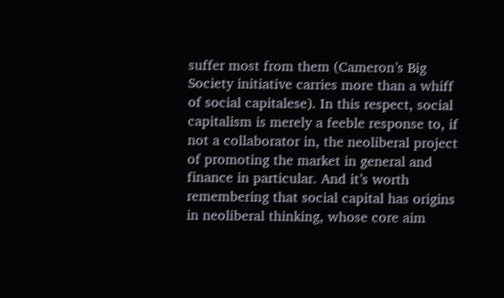suffer most from them (Cameron’s Big Society initiative carries more than a whiff of social capitalese). In this respect, social capitalism is merely a feeble response to, if not a collaborator in, the neoliberal project of promoting the market in general and finance in particular. And it’s worth remembering that social capital has origins in neoliberal thinking, whose core aim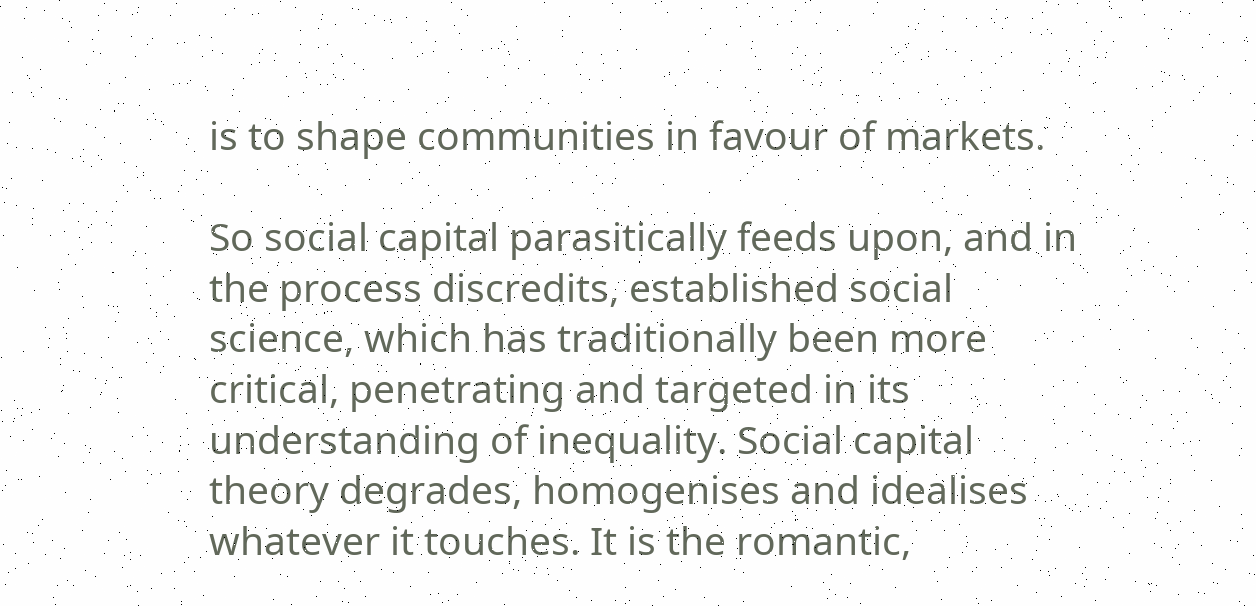is to shape communities in favour of markets.

So social capital parasitically feeds upon, and in the process discredits, established social science, which has traditionally been more critical, penetrating and targeted in its understanding of inequality. Social capital theory degrades, homogenises and idealises whatever it touches. It is the romantic,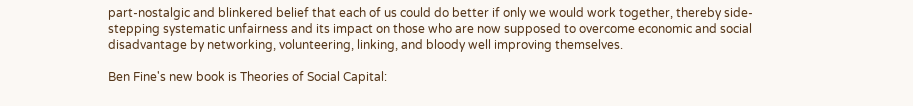part-nostalgic and blinkered belief that each of us could do better if only we would work together, thereby side-stepping systematic unfairness and its impact on those who are now supposed to overcome economic and social disadvantage by networking, volunteering, linking, and bloody well improving themselves.

Ben Fine's new book is Theories of Social Capital: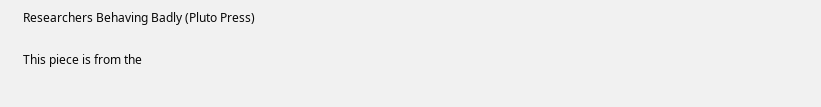Researchers Behaving Badly (Pluto Press)

This piece is from the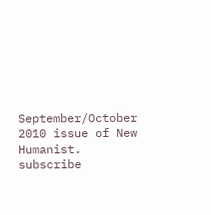September/October 2010 issue of New Humanist. subscribe